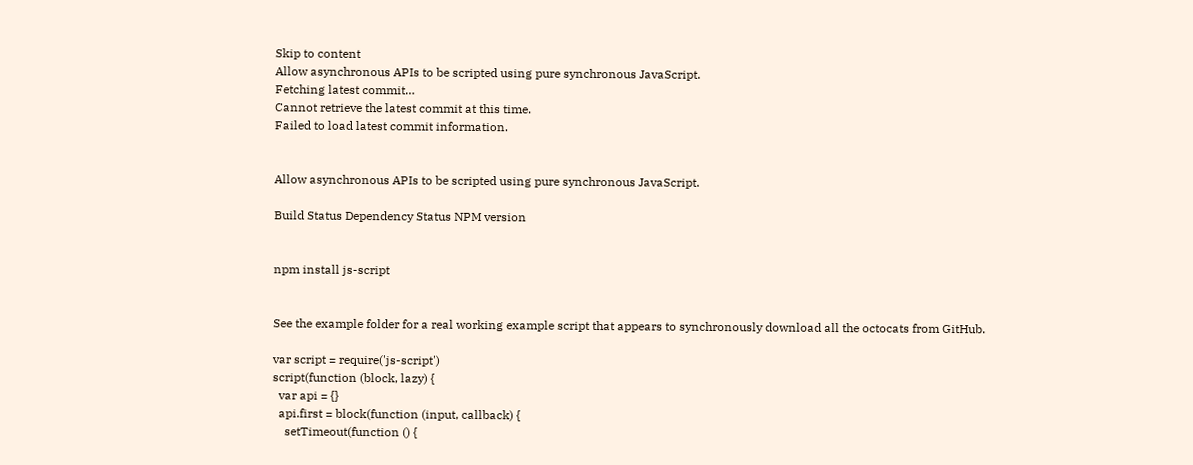Skip to content
Allow asynchronous APIs to be scripted using pure synchronous JavaScript.
Fetching latest commit…
Cannot retrieve the latest commit at this time.
Failed to load latest commit information.


Allow asynchronous APIs to be scripted using pure synchronous JavaScript.

Build Status Dependency Status NPM version


npm install js-script


See the example folder for a real working example script that appears to synchronously download all the octocats from GitHub.

var script = require('js-script')
script(function (block, lazy) {
  var api = {}
  api.first = block(function (input, callback) {
    setTimeout(function () {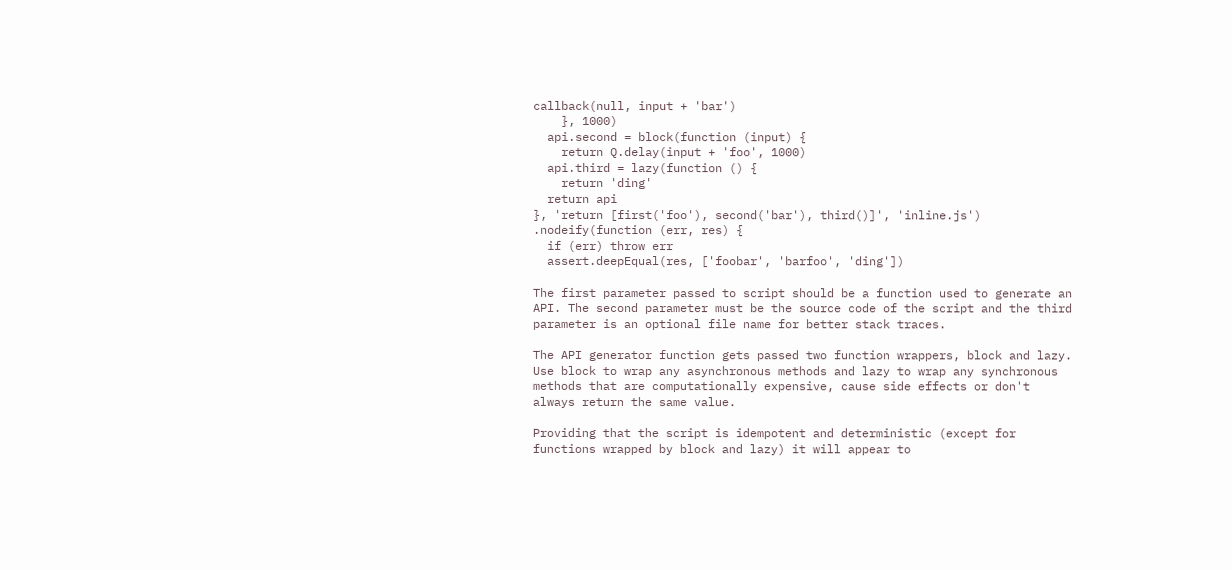callback(null, input + 'bar')
    }, 1000)
  api.second = block(function (input) {
    return Q.delay(input + 'foo', 1000)
  api.third = lazy(function () {
    return 'ding'
  return api
}, 'return [first('foo'), second('bar'), third()]', 'inline.js')
.nodeify(function (err, res) {
  if (err) throw err
  assert.deepEqual(res, ['foobar', 'barfoo', 'ding'])

The first parameter passed to script should be a function used to generate an API. The second parameter must be the source code of the script and the third parameter is an optional file name for better stack traces.

The API generator function gets passed two function wrappers, block and lazy. Use block to wrap any asynchronous methods and lazy to wrap any synchronous methods that are computationally expensive, cause side effects or don't always return the same value.

Providing that the script is idempotent and deterministic (except for functions wrapped by block and lazy) it will appear to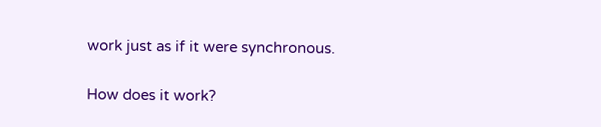work just as if it were synchronous.

How does it work?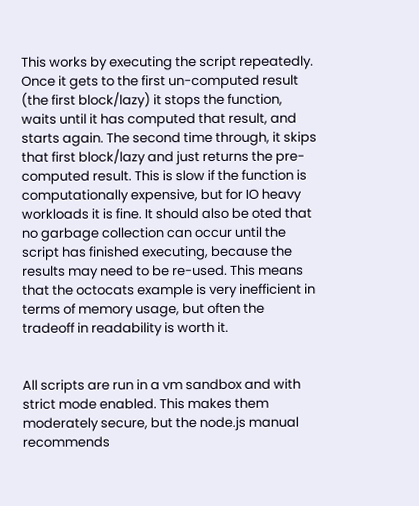This works by executing the script repeatedly. Once it gets to the first un-computed result (the first block/lazy) it stops the function, waits until it has computed that result, and starts again. The second time through, it skips that first block/lazy and just returns the pre-computed result. This is slow if the function is computationally expensive, but for IO heavy workloads it is fine. It should also be oted that no garbage collection can occur until the script has finished executing, because the results may need to be re-used. This means that the octocats example is very inefficient in terms of memory usage, but often the tradeoff in readability is worth it.


All scripts are run in a vm sandbox and with strict mode enabled. This makes them moderately secure, but the node.js manual recommends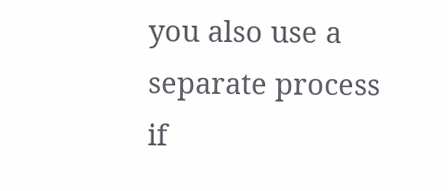you also use a separate process if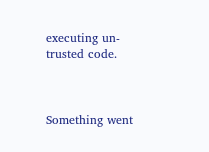executing un-trusted code.



Something went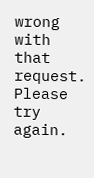wrong with that request. Please try again.